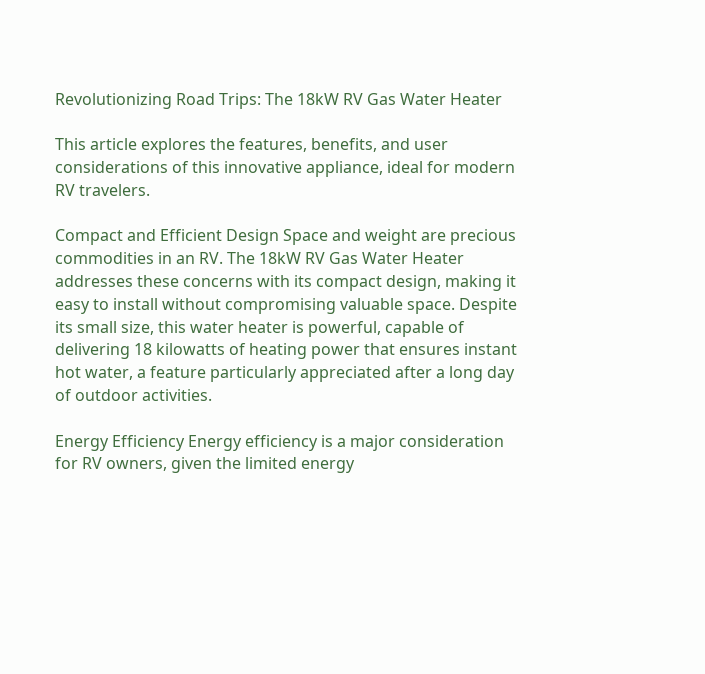Revolutionizing Road Trips: The 18kW RV Gas Water Heater

This article explores the features, benefits, and user considerations of this innovative appliance, ideal for modern RV travelers.

Compact and Efficient Design Space and weight are precious commodities in an RV. The 18kW RV Gas Water Heater addresses these concerns with its compact design, making it easy to install without compromising valuable space. Despite its small size, this water heater is powerful, capable of delivering 18 kilowatts of heating power that ensures instant hot water, a feature particularly appreciated after a long day of outdoor activities.

Energy Efficiency Energy efficiency is a major consideration for RV owners, given the limited energy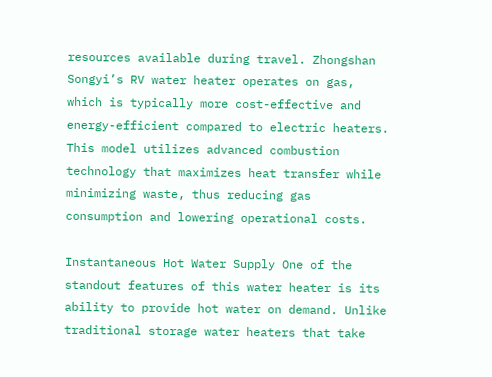resources available during travel. Zhongshan Songyi’s RV water heater operates on gas, which is typically more cost-effective and energy-efficient compared to electric heaters. This model utilizes advanced combustion technology that maximizes heat transfer while minimizing waste, thus reducing gas consumption and lowering operational costs.

Instantaneous Hot Water Supply One of the standout features of this water heater is its ability to provide hot water on demand. Unlike traditional storage water heaters that take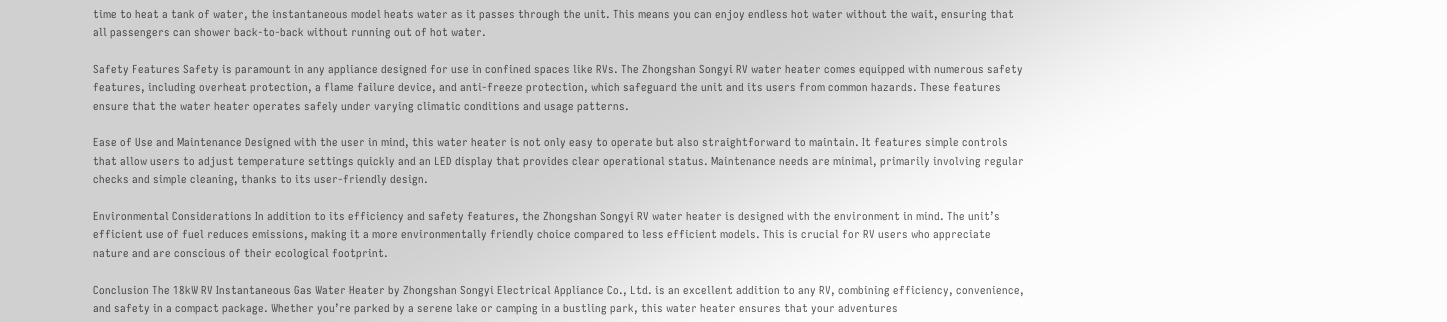time to heat a tank of water, the instantaneous model heats water as it passes through the unit. This means you can enjoy endless hot water without the wait, ensuring that all passengers can shower back-to-back without running out of hot water.

Safety Features Safety is paramount in any appliance designed for use in confined spaces like RVs. The Zhongshan Songyi RV water heater comes equipped with numerous safety features, including overheat protection, a flame failure device, and anti-freeze protection, which safeguard the unit and its users from common hazards. These features ensure that the water heater operates safely under varying climatic conditions and usage patterns.

Ease of Use and Maintenance Designed with the user in mind, this water heater is not only easy to operate but also straightforward to maintain. It features simple controls that allow users to adjust temperature settings quickly and an LED display that provides clear operational status. Maintenance needs are minimal, primarily involving regular checks and simple cleaning, thanks to its user-friendly design.

Environmental Considerations In addition to its efficiency and safety features, the Zhongshan Songyi RV water heater is designed with the environment in mind. The unit’s efficient use of fuel reduces emissions, making it a more environmentally friendly choice compared to less efficient models. This is crucial for RV users who appreciate nature and are conscious of their ecological footprint.

Conclusion The 18kW RV Instantaneous Gas Water Heater by Zhongshan Songyi Electrical Appliance Co., Ltd. is an excellent addition to any RV, combining efficiency, convenience, and safety in a compact package. Whether you’re parked by a serene lake or camping in a bustling park, this water heater ensures that your adventures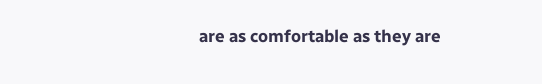are as comfortable as they are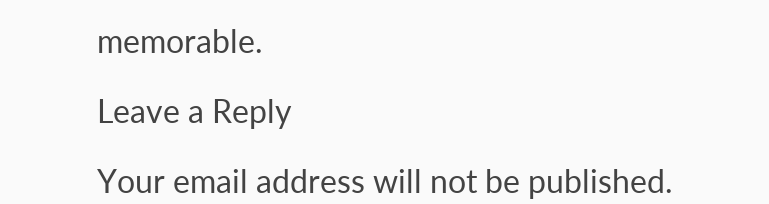memorable.

Leave a Reply

Your email address will not be published.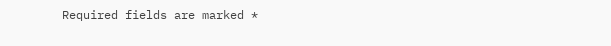Required fields are marked *